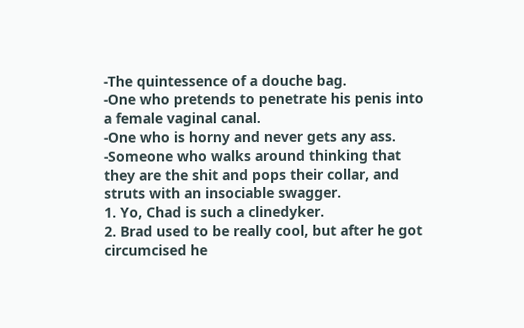-The quintessence of a douche bag.
-One who pretends to penetrate his penis into a female vaginal canal.
-One who is horny and never gets any ass.
-Someone who walks around thinking that they are the shit and pops their collar, and struts with an insociable swagger.
1. Yo, Chad is such a clinedyker.
2. Brad used to be really cool, but after he got circumcised he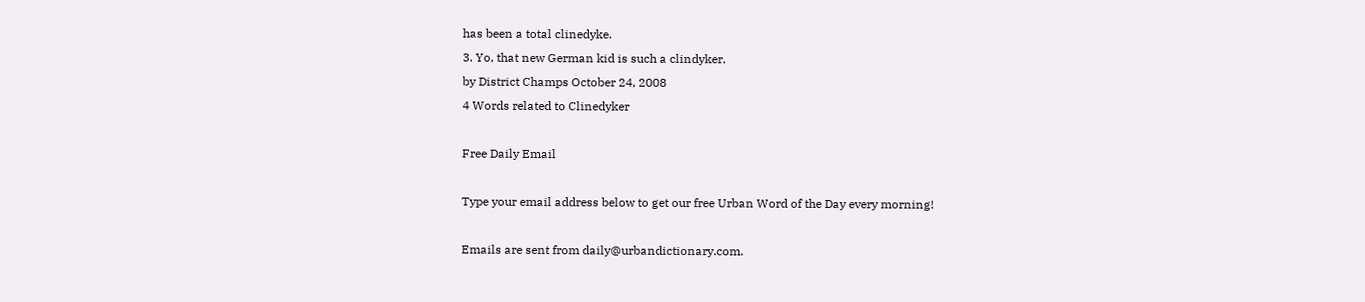has been a total clinedyke.
3. Yo, that new German kid is such a clindyker.
by District Champs October 24, 2008
4 Words related to Clinedyker

Free Daily Email

Type your email address below to get our free Urban Word of the Day every morning!

Emails are sent from daily@urbandictionary.com.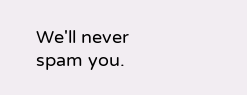We'll never spam you.